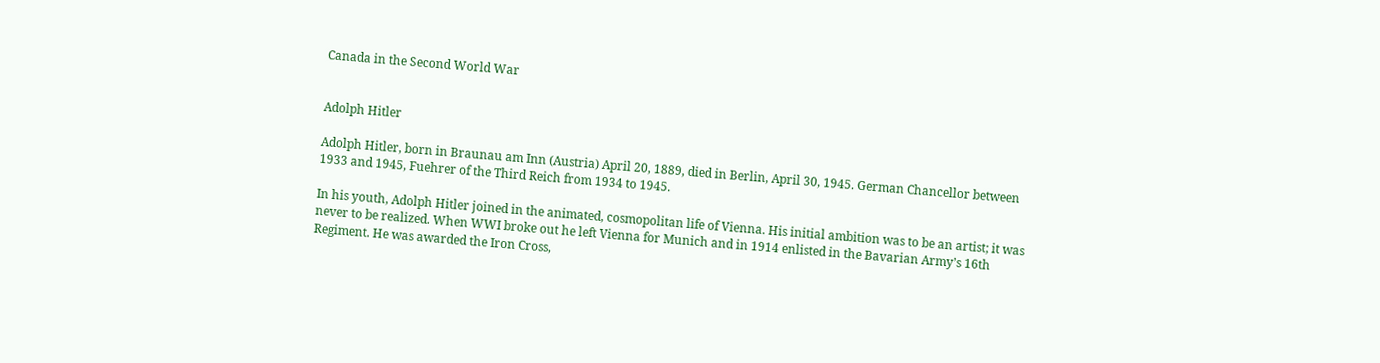Canada in the Second World War


Adolph Hitler

Adolph Hitler, born in Braunau am Inn (Austria) April 20, 1889, died in Berlin, April 30, 1945. German Chancellor between 1933 and 1945, Fuehrer of the Third Reich from 1934 to 1945.

In his youth, Adolph Hitler joined in the animated, cosmopolitan life of Vienna. His initial ambition was to be an artist; it was never to be realized. When WWI broke out he left Vienna for Munich and in 1914 enlisted in the Bavarian Army’s 16th Regiment. He was awarded the Iron Cross,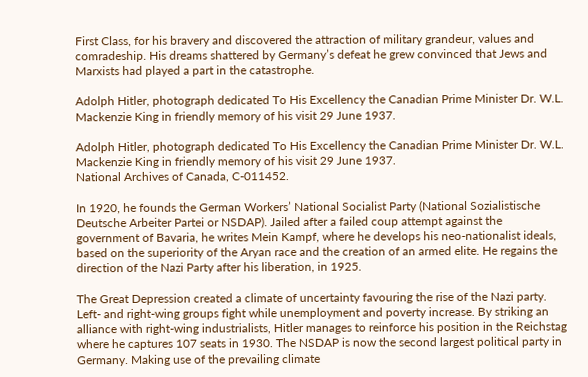First Class, for his bravery and discovered the attraction of military grandeur, values and comradeship. His dreams shattered by Germany’s defeat he grew convinced that Jews and Marxists had played a part in the catastrophe.

Adolph Hitler, photograph dedicated To His Excellency the Canadian Prime Minister Dr. W.L. Mackenzie King in friendly memory of his visit 29 June 1937.

Adolph Hitler, photograph dedicated To His Excellency the Canadian Prime Minister Dr. W.L. Mackenzie King in friendly memory of his visit 29 June 1937.
National Archives of Canada, C-011452.

In 1920, he founds the German Workers’ National Socialist Party (National Sozialistische Deutsche Arbeiter Partei or NSDAP). Jailed after a failed coup attempt against the government of Bavaria, he writes Mein Kampf, where he develops his neo-nationalist ideals, based on the superiority of the Aryan race and the creation of an armed elite. He regains the direction of the Nazi Party after his liberation, in 1925.

The Great Depression created a climate of uncertainty favouring the rise of the Nazi party. Left- and right-wing groups fight while unemployment and poverty increase. By striking an alliance with right-wing industrialists, Hitler manages to reinforce his position in the Reichstag where he captures 107 seats in 1930. The NSDAP is now the second largest political party in Germany. Making use of the prevailing climate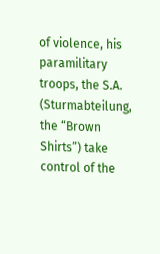of violence, his paramilitary troops, the S.A. (Sturmabteilung, the “Brown Shirts”) take control of the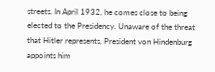streets. In April 1932, he comes close to being elected to the Presidency. Unaware of the threat that Hitler represents, President von Hindenburg appoints him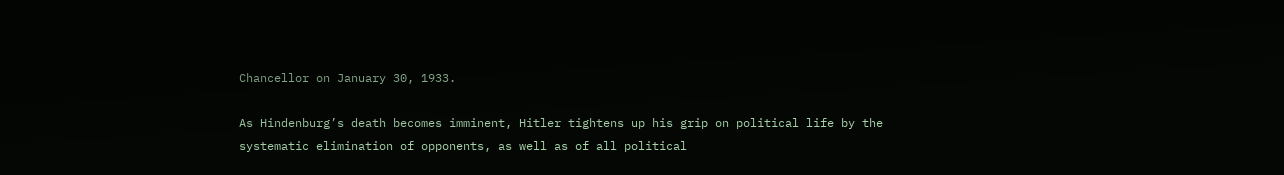Chancellor on January 30, 1933.

As Hindenburg’s death becomes imminent, Hitler tightens up his grip on political life by the systematic elimination of opponents, as well as of all political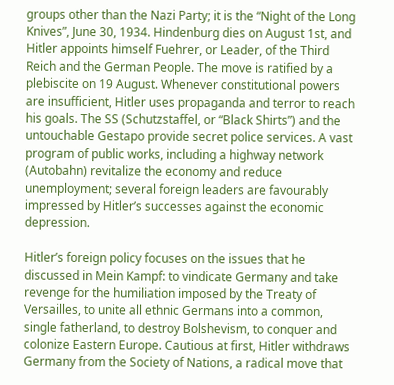groups other than the Nazi Party; it is the “Night of the Long Knives”, June 30, 1934. Hindenburg dies on August 1st, and Hitler appoints himself Fuehrer, or Leader, of the Third Reich and the German People. The move is ratified by a plebiscite on 19 August. Whenever constitutional powers are insufficient, Hitler uses propaganda and terror to reach his goals. The SS (Schutzstaffel, or “Black Shirts”) and the untouchable Gestapo provide secret police services. A vast program of public works, including a highway network (Autobahn) revitalize the economy and reduce unemployment; several foreign leaders are favourably impressed by Hitler’s successes against the economic depression.

Hitler’s foreign policy focuses on the issues that he discussed in Mein Kampf: to vindicate Germany and take revenge for the humiliation imposed by the Treaty of Versailles, to unite all ethnic Germans into a common, single fatherland, to destroy Bolshevism, to conquer and colonize Eastern Europe. Cautious at first, Hitler withdraws Germany from the Society of Nations, a radical move that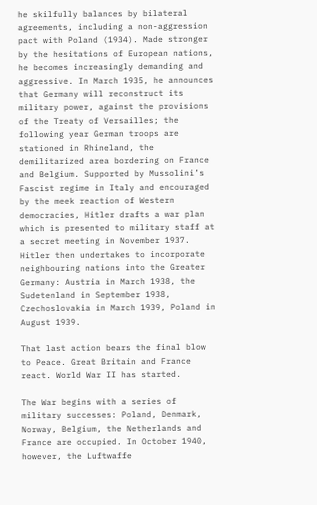he skilfully balances by bilateral agreements, including a non-aggression pact with Poland (1934). Made stronger by the hesitations of European nations, he becomes increasingly demanding and aggressive. In March 1935, he announces that Germany will reconstruct its military power, against the provisions of the Treaty of Versailles; the following year German troops are stationed in Rhineland, the demilitarized area bordering on France and Belgium. Supported by Mussolini’s Fascist regime in Italy and encouraged by the meek reaction of Western democracies, Hitler drafts a war plan which is presented to military staff at a secret meeting in November 1937. Hitler then undertakes to incorporate neighbouring nations into the Greater Germany: Austria in March 1938, the Sudetenland in September 1938, Czechoslovakia in March 1939, Poland in August 1939.

That last action bears the final blow to Peace. Great Britain and France react. World War II has started.

The War begins with a series of military successes: Poland, Denmark, Norway, Belgium, the Netherlands and France are occupied. In October 1940, however, the Luftwaffe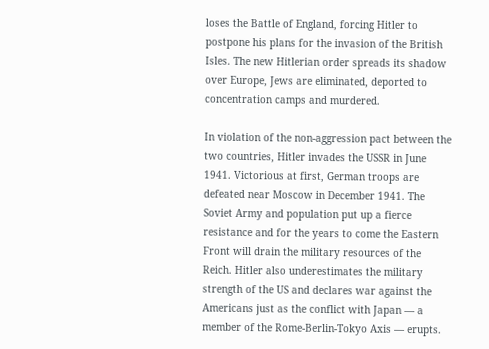loses the Battle of England, forcing Hitler to postpone his plans for the invasion of the British Isles. The new Hitlerian order spreads its shadow over Europe, Jews are eliminated, deported to concentration camps and murdered.

In violation of the non-aggression pact between the two countries, Hitler invades the USSR in June 1941. Victorious at first, German troops are defeated near Moscow in December 1941. The Soviet Army and population put up a fierce resistance and for the years to come the Eastern Front will drain the military resources of the Reich. Hitler also underestimates the military strength of the US and declares war against the Americans just as the conflict with Japan — a member of the Rome-Berlin-Tokyo Axis — erupts.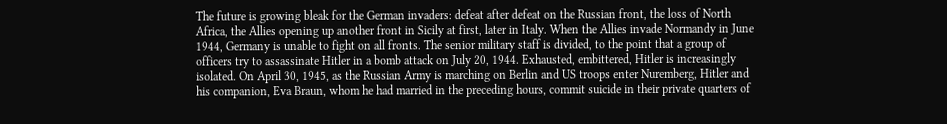The future is growing bleak for the German invaders: defeat after defeat on the Russian front, the loss of North Africa, the Allies opening up another front in Sicily at first, later in Italy. When the Allies invade Normandy in June 1944, Germany is unable to fight on all fronts. The senior military staff is divided, to the point that a group of officers try to assassinate Hitler in a bomb attack on July 20, 1944. Exhausted, embittered, Hitler is increasingly isolated. On April 30, 1945, as the Russian Army is marching on Berlin and US troops enter Nuremberg, Hitler and his companion, Eva Braun, whom he had married in the preceding hours, commit suicide in their private quarters of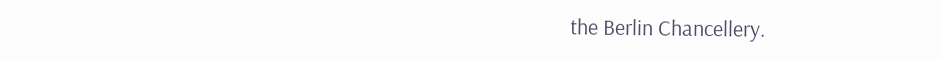the Berlin Chancellery.